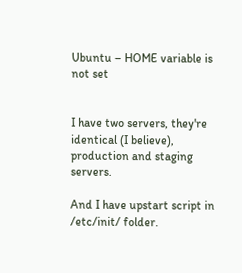Ubuntu – HOME variable is not set


I have two servers, they're identical (I believe), production and staging servers.

And I have upstart script in /etc/init/ folder.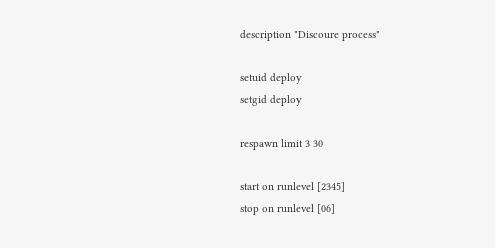description "Discoure process"

setuid deploy
setgid deploy

respawn limit 3 30

start on runlevel [2345]
stop on runlevel [06]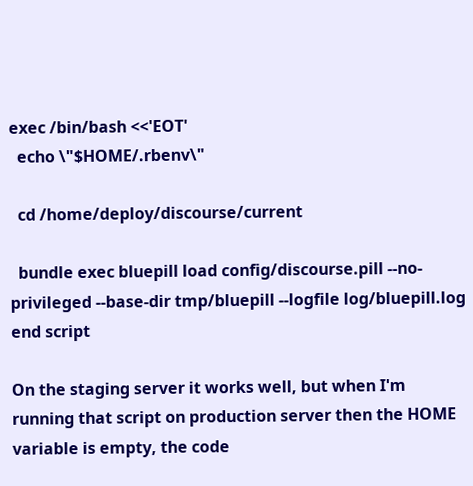exec /bin/bash <<'EOT'
  echo \"$HOME/.rbenv\"

  cd /home/deploy/discourse/current

  bundle exec bluepill load config/discourse.pill --no-privileged --base-dir tmp/bluepill --logfile log/bluepill.log
end script

On the staging server it works well, but when I'm running that script on production server then the HOME variable is empty, the code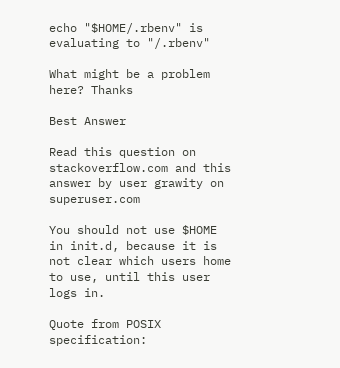echo "$HOME/.rbenv" is evaluating to "/.rbenv"

What might be a problem here? Thanks

Best Answer

Read this question on stackoverflow.com and this answer by user grawity on superuser.com

You should not use $HOME in init.d, because it is not clear which users home to use, until this user logs in.

Quote from POSIX specification: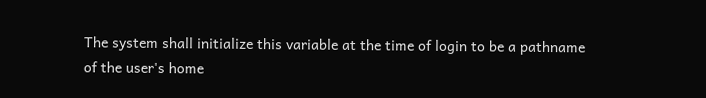The system shall initialize this variable at the time of login to be a pathname
of the user's home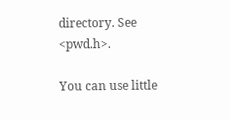directory. See <pwd.h>.

You can use little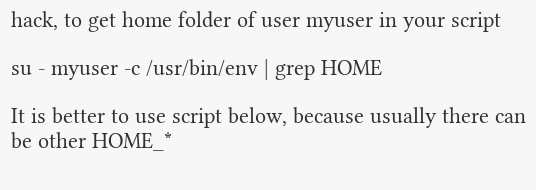hack, to get home folder of user myuser in your script

su - myuser -c /usr/bin/env | grep HOME

It is better to use script below, because usually there can be other HOME_*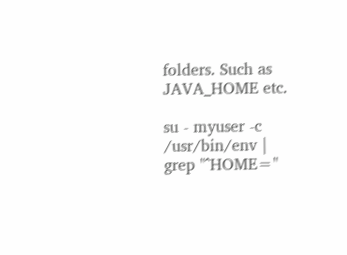folders. Such as JAVA_HOME etc.

su - myuser -c /usr/bin/env | grep "^HOME="